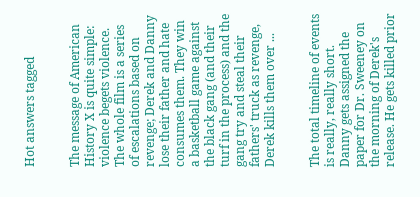Hot answers tagged


The message of American History X is quite simple: violence begets violence. The whole film is a series of escalations based on revenge; Derek and Danny lose their father and hate consumes them. They win a basketball game against the black gang (and their turf in the process) and the gang try and steal their fathers' truck as revenge, Derek kills them over ...


The total timeline of events is really, really short. Danny gets assigned the paper for Dr. Sweeney on the morning of Derek's release. He gets killed prior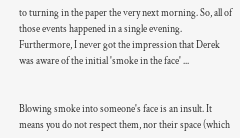to turning in the paper the very next morning. So, all of those events happened in a single evening. Furthermore, I never got the impression that Derek was aware of the initial 'smoke in the face' ...


Blowing smoke into someone's face is an insult. It means you do not respect them, nor their space (which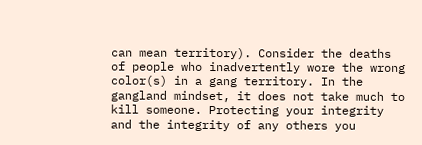can mean territory). Consider the deaths of people who inadvertently wore the wrong color(s) in a gang territory. In the gangland mindset, it does not take much to kill someone. Protecting your integrity and the integrity of any others you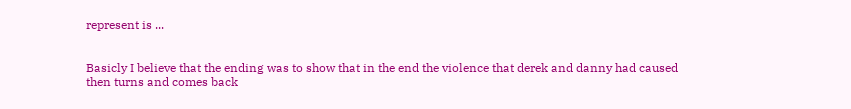represent is ...


Basicly I believe that the ending was to show that in the end the violence that derek and danny had caused then turns and comes back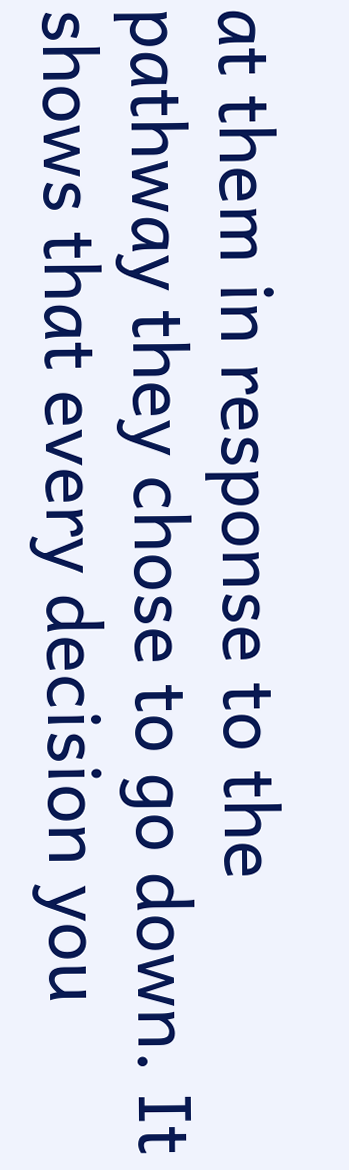at them in response to the pathway they chose to go down. It shows that every decision you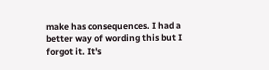make has consequences. I had a better way of wording this but I forgot it. It's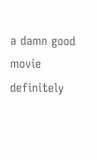a damn good movie definitely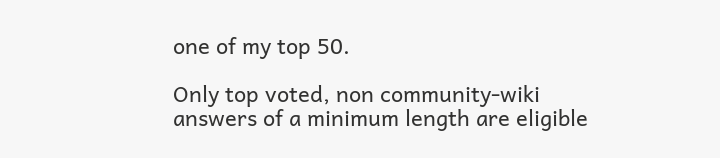one of my top 50.

Only top voted, non community-wiki answers of a minimum length are eligible